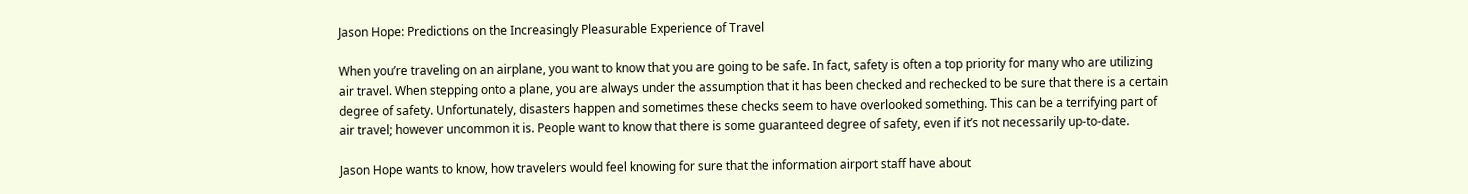Jason Hope: Predictions on the Increasingly Pleasurable Experience of Travel

When you’re traveling on an airplane, you want to know that you are going to be safe. In fact, safety is often a top priority for many who are utilizing air travel. When stepping onto a plane, you are always under the assumption that it has been checked and rechecked to be sure that there is a certain degree of safety. Unfortunately, disasters happen and sometimes these checks seem to have overlooked something. This can be a terrifying part of air travel; however uncommon it is. People want to know that there is some guaranteed degree of safety, even if it’s not necessarily up-to-date.

Jason Hope wants to know, how travelers would feel knowing for sure that the information airport staff have about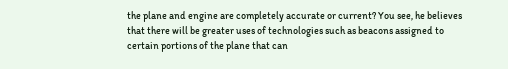the plane and engine are completely accurate or current? You see, he believes that there will be greater uses of technologies such as beacons assigned to certain portions of the plane that can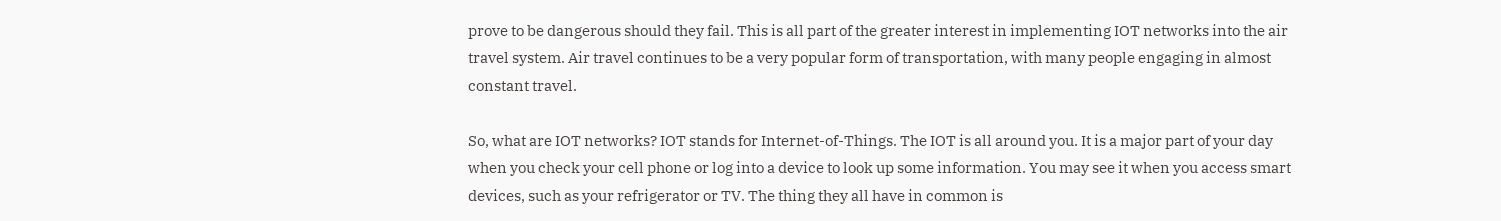prove to be dangerous should they fail. This is all part of the greater interest in implementing IOT networks into the air travel system. Air travel continues to be a very popular form of transportation, with many people engaging in almost constant travel.

So, what are IOT networks? IOT stands for Internet-of-Things. The IOT is all around you. It is a major part of your day when you check your cell phone or log into a device to look up some information. You may see it when you access smart devices, such as your refrigerator or TV. The thing they all have in common is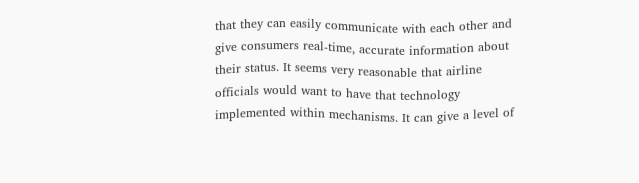that they can easily communicate with each other and give consumers real-time, accurate information about their status. It seems very reasonable that airline officials would want to have that technology implemented within mechanisms. It can give a level of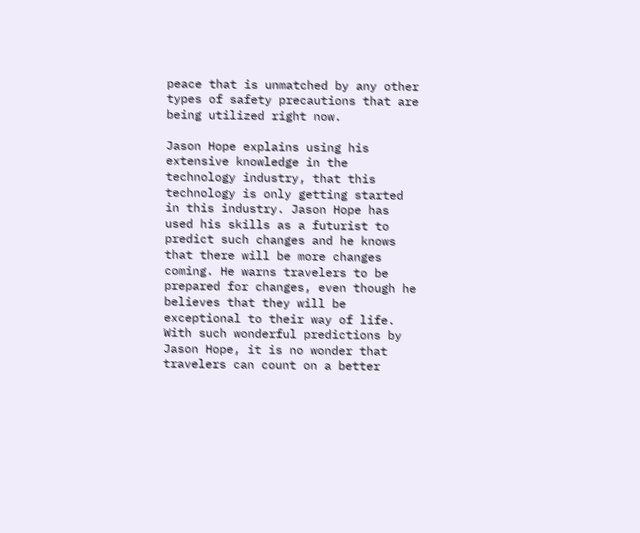peace that is unmatched by any other types of safety precautions that are being utilized right now.

Jason Hope explains using his extensive knowledge in the technology industry, that this technology is only getting started in this industry. Jason Hope has used his skills as a futurist to predict such changes and he knows that there will be more changes coming. He warns travelers to be prepared for changes, even though he believes that they will be exceptional to their way of life. With such wonderful predictions by Jason Hope, it is no wonder that travelers can count on a better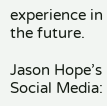experience in the future.

Jason Hope’s  Social Media: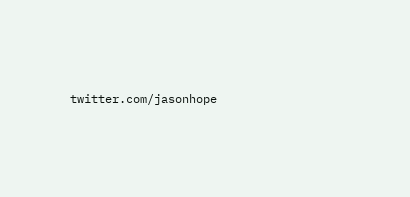twitter.com/jasonhope